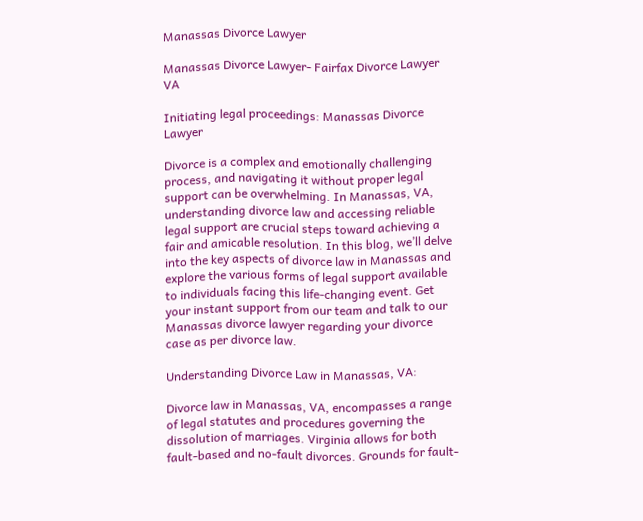Manassas Divorce Lawyer

Manassas Divorce Lawyer- Fairfax Divorce Lawyer VA

Initiating legal proceedings: Manassas Divorce Lawyer

Divorce is a complex and emotionally challenging process, and navigating it without proper legal support can be overwhelming. In Manassas, VA, understanding divorce law and accessing reliable legal support are crucial steps toward achieving a fair and amicable resolution. In this blog, we’ll delve into the key aspects of divorce law in Manassas and explore the various forms of legal support available to individuals facing this life-changing event. Get your instant support from our team and talk to our Manassas divorce lawyer regarding your divorce case as per divorce law.

Understanding Divorce Law in Manassas, VA:

Divorce law in Manassas, VA, encompasses a range of legal statutes and procedures governing the dissolution of marriages. Virginia allows for both fault-based and no-fault divorces. Grounds for fault-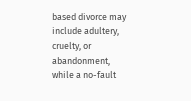based divorce may include adultery, cruelty, or abandonment, while a no-fault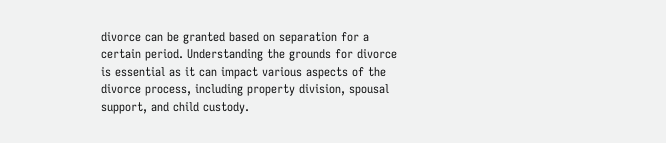divorce can be granted based on separation for a certain period. Understanding the grounds for divorce is essential as it can impact various aspects of the divorce process, including property division, spousal support, and child custody.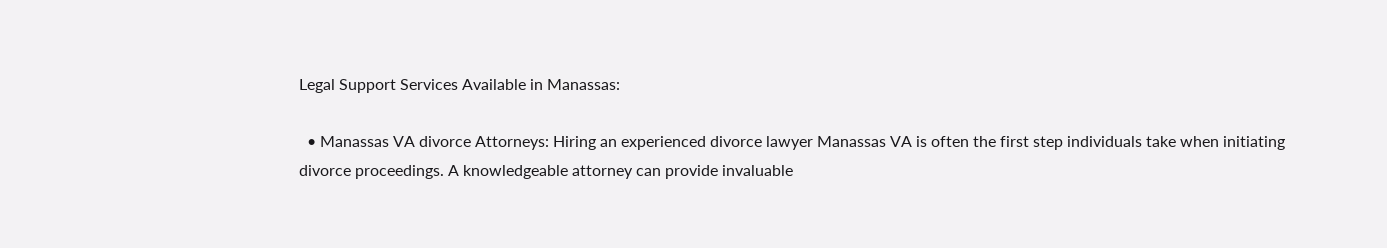Legal Support Services Available in Manassas:

  • Manassas VA divorce Attorneys: Hiring an experienced divorce lawyer Manassas VA is often the first step individuals take when initiating divorce proceedings. A knowledgeable attorney can provide invaluable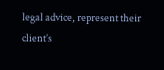legal advice, represent their client’s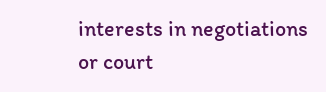interests in negotiations or court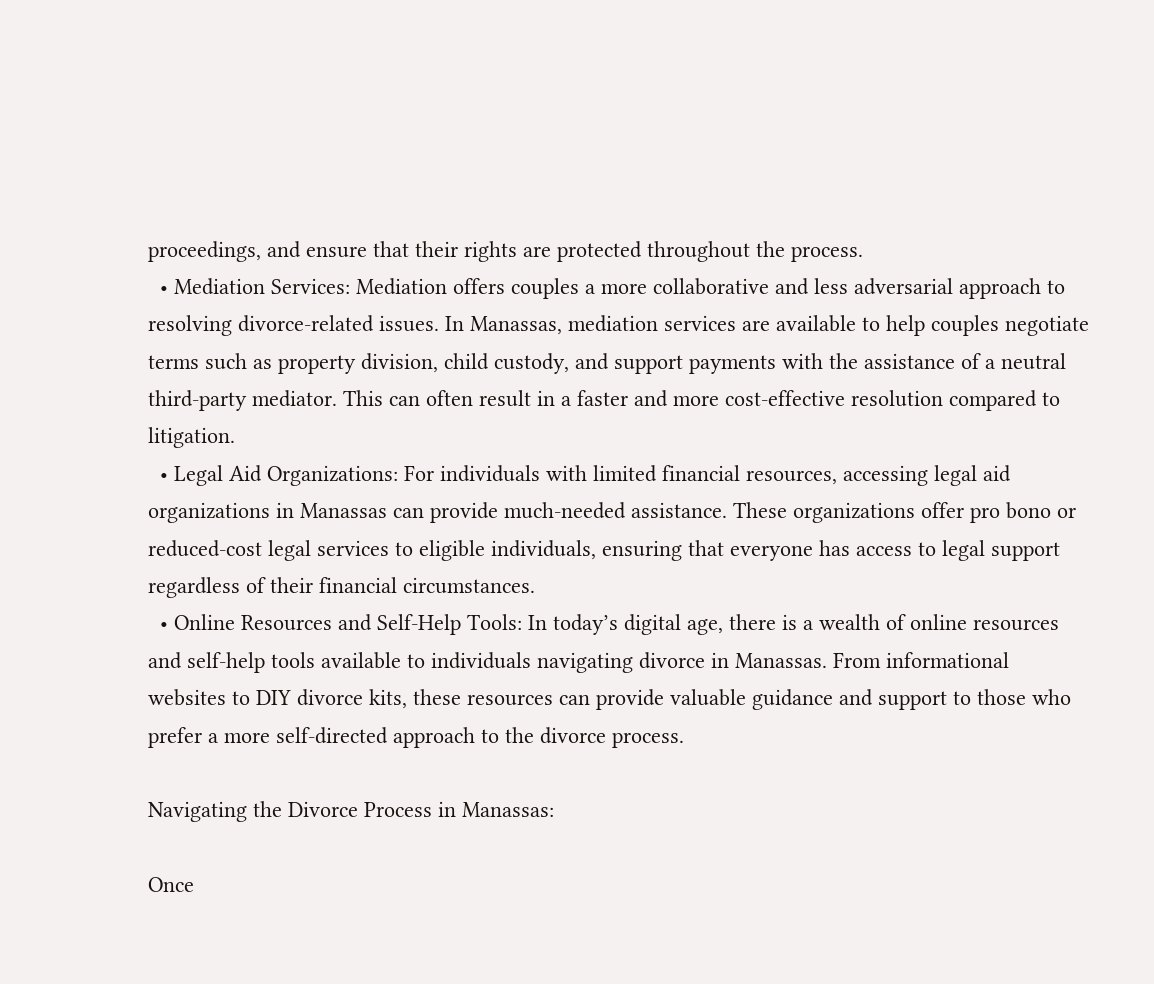proceedings, and ensure that their rights are protected throughout the process.
  • Mediation Services: Mediation offers couples a more collaborative and less adversarial approach to resolving divorce-related issues. In Manassas, mediation services are available to help couples negotiate terms such as property division, child custody, and support payments with the assistance of a neutral third-party mediator. This can often result in a faster and more cost-effective resolution compared to litigation.
  • Legal Aid Organizations: For individuals with limited financial resources, accessing legal aid organizations in Manassas can provide much-needed assistance. These organizations offer pro bono or reduced-cost legal services to eligible individuals, ensuring that everyone has access to legal support regardless of their financial circumstances.
  • Online Resources and Self-Help Tools: In today’s digital age, there is a wealth of online resources and self-help tools available to individuals navigating divorce in Manassas. From informational websites to DIY divorce kits, these resources can provide valuable guidance and support to those who prefer a more self-directed approach to the divorce process.

Navigating the Divorce Process in Manassas:

Once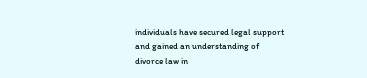individuals have secured legal support and gained an understanding of divorce law in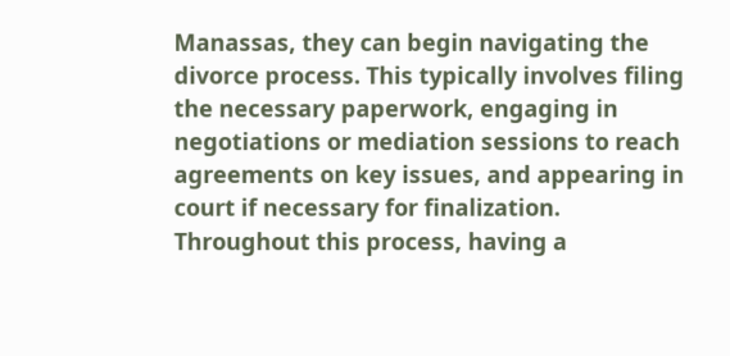Manassas, they can begin navigating the divorce process. This typically involves filing the necessary paperwork, engaging in negotiations or mediation sessions to reach agreements on key issues, and appearing in court if necessary for finalization. Throughout this process, having a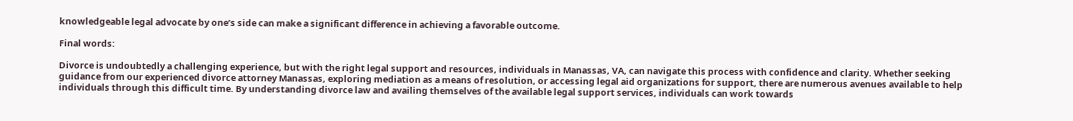knowledgeable legal advocate by one’s side can make a significant difference in achieving a favorable outcome.

Final words:

Divorce is undoubtedly a challenging experience, but with the right legal support and resources, individuals in Manassas, VA, can navigate this process with confidence and clarity. Whether seeking guidance from our experienced divorce attorney Manassas, exploring mediation as a means of resolution, or accessing legal aid organizations for support, there are numerous avenues available to help individuals through this difficult time. By understanding divorce law and availing themselves of the available legal support services, individuals can work towards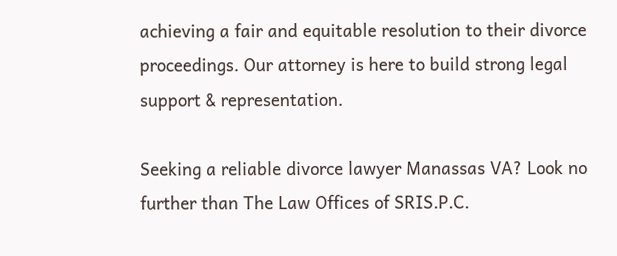achieving a fair and equitable resolution to their divorce proceedings. Our attorney is here to build strong legal support & representation.

Seeking a reliable divorce lawyer Manassas VA? Look no further than The Law Offices of SRIS.P.C.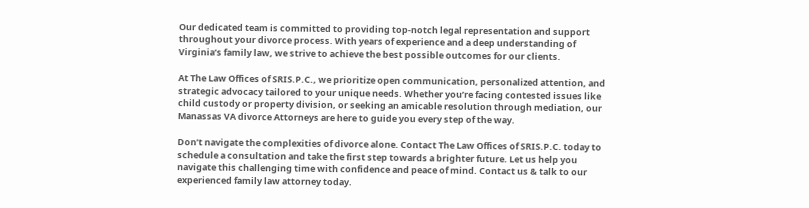Our dedicated team is committed to providing top-notch legal representation and support throughout your divorce process. With years of experience and a deep understanding of Virginia’s family law, we strive to achieve the best possible outcomes for our clients.

At The Law Offices of SRIS.P.C., we prioritize open communication, personalized attention, and strategic advocacy tailored to your unique needs. Whether you’re facing contested issues like child custody or property division, or seeking an amicable resolution through mediation, our Manassas VA divorce Attorneys are here to guide you every step of the way.

Don’t navigate the complexities of divorce alone. Contact The Law Offices of SRIS.P.C. today to schedule a consultation and take the first step towards a brighter future. Let us help you navigate this challenging time with confidence and peace of mind. Contact us & talk to our experienced family law attorney today.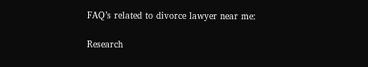FAQ’s related to divorce lawyer near me:

Research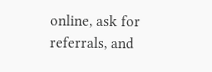online, ask for referrals, and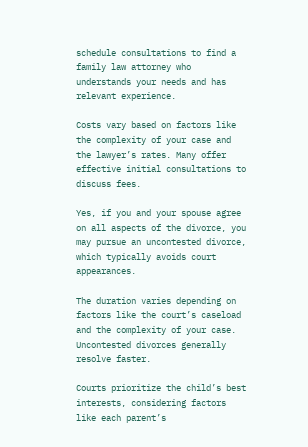schedule consultations to find a family law attorney who understands your needs and has relevant experience.

Costs vary based on factors like the complexity of your case and the lawyer’s rates. Many offer effective initial consultations to discuss fees.

Yes, if you and your spouse agree on all aspects of the divorce, you may pursue an uncontested divorce, which typically avoids court appearances.

The duration varies depending on factors like the court’s caseload and the complexity of your case. Uncontested divorces generally resolve faster.

Courts prioritize the child’s best interests, considering factors like each parent’s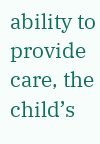ability to provide care, the child’s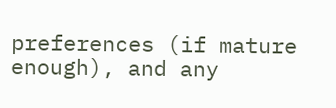preferences (if mature enough), and any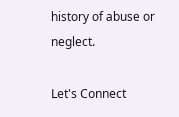history of abuse or neglect.

Let's Connect